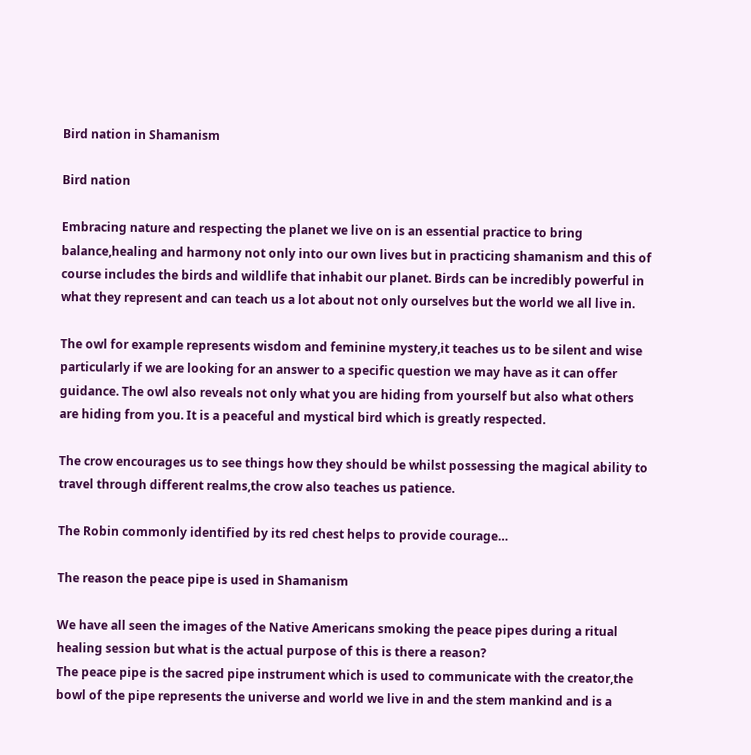Bird nation in Shamanism

Bird nation

Embracing nature and respecting the planet we live on is an essential practice to bring balance,healing and harmony not only into our own lives but in practicing shamanism and this of course includes the birds and wildlife that inhabit our planet. Birds can be incredibly powerful in what they represent and can teach us a lot about not only ourselves but the world we all live in.

The owl for example represents wisdom and feminine mystery,it teaches us to be silent and wise particularly if we are looking for an answer to a specific question we may have as it can offer guidance. The owl also reveals not only what you are hiding from yourself but also what others are hiding from you. It is a peaceful and mystical bird which is greatly respected.

The crow encourages us to see things how they should be whilst possessing the magical ability to travel through different realms,the crow also teaches us patience.

The Robin commonly identified by its red chest helps to provide courage…

The reason the peace pipe is used in Shamanism

We have all seen the images of the Native Americans smoking the peace pipes during a ritual healing session but what is the actual purpose of this is there a reason?
The peace pipe is the sacred pipe instrument which is used to communicate with the creator,the bowl of the pipe represents the universe and world we live in and the stem mankind and is a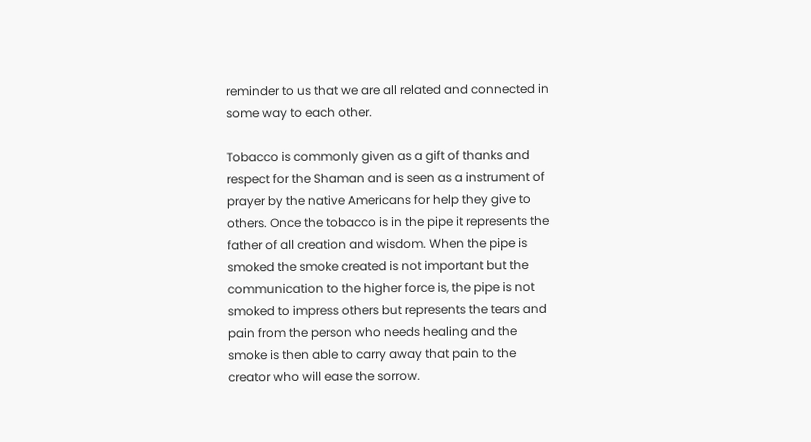reminder to us that we are all related and connected in some way to each other.

Tobacco is commonly given as a gift of thanks and respect for the Shaman and is seen as a instrument of prayer by the native Americans for help they give to others. Once the tobacco is in the pipe it represents the father of all creation and wisdom. When the pipe is smoked the smoke created is not important but the communication to the higher force is, the pipe is not smoked to impress others but represents the tears and pain from the person who needs healing and the smoke is then able to carry away that pain to the creator who will ease the sorrow.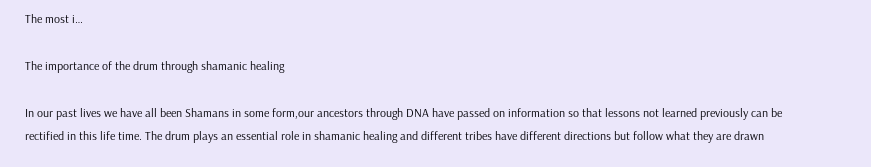The most i…

The importance of the drum through shamanic healing

In our past lives we have all been Shamans in some form,our ancestors through DNA have passed on information so that lessons not learned previously can be rectified in this life time. The drum plays an essential role in shamanic healing and different tribes have different directions but follow what they are drawn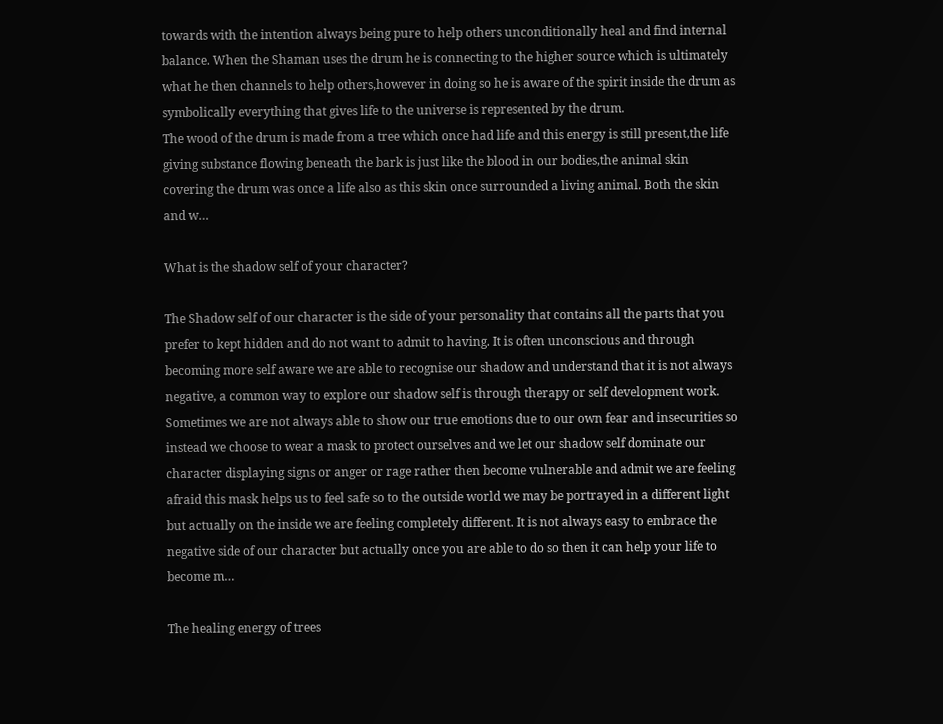towards with the intention always being pure to help others unconditionally heal and find internal balance. When the Shaman uses the drum he is connecting to the higher source which is ultimately what he then channels to help others,however in doing so he is aware of the spirit inside the drum as symbolically everything that gives life to the universe is represented by the drum.
The wood of the drum is made from a tree which once had life and this energy is still present,the life giving substance flowing beneath the bark is just like the blood in our bodies,the animal skin covering the drum was once a life also as this skin once surrounded a living animal. Both the skin and w…

What is the shadow self of your character?

The Shadow self of our character is the side of your personality that contains all the parts that you prefer to kept hidden and do not want to admit to having. It is often unconscious and through becoming more self aware we are able to recognise our shadow and understand that it is not always negative, a common way to explore our shadow self is through therapy or self development work. Sometimes we are not always able to show our true emotions due to our own fear and insecurities so instead we choose to wear a mask to protect ourselves and we let our shadow self dominate our character displaying signs or anger or rage rather then become vulnerable and admit we are feeling afraid this mask helps us to feel safe so to the outside world we may be portrayed in a different light but actually on the inside we are feeling completely different. It is not always easy to embrace the negative side of our character but actually once you are able to do so then it can help your life to become m…

The healing energy of trees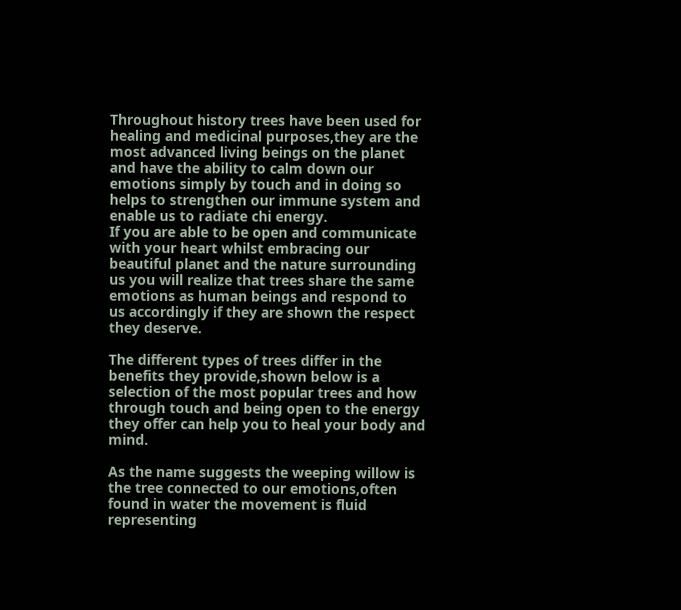Throughout history trees have been used for healing and medicinal purposes,they are the most advanced living beings on the planet and have the ability to calm down our emotions simply by touch and in doing so helps to strengthen our immune system and enable us to radiate chi energy.
If you are able to be open and communicate with your heart whilst embracing our beautiful planet and the nature surrounding us you will realize that trees share the same emotions as human beings and respond to us accordingly if they are shown the respect they deserve.

The different types of trees differ in the benefits they provide,shown below is a selection of the most popular trees and how through touch and being open to the energy they offer can help you to heal your body and mind.

As the name suggests the weeping willow is the tree connected to our emotions,often found in water the movement is fluid representing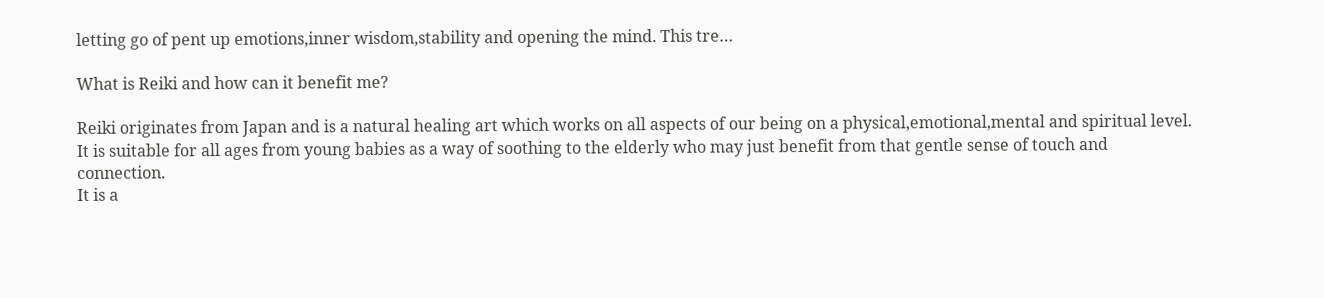letting go of pent up emotions,inner wisdom,stability and opening the mind. This tre…

What is Reiki and how can it benefit me?

Reiki originates from Japan and is a natural healing art which works on all aspects of our being on a physical,emotional,mental and spiritual level. It is suitable for all ages from young babies as a way of soothing to the elderly who may just benefit from that gentle sense of touch and connection.
It is a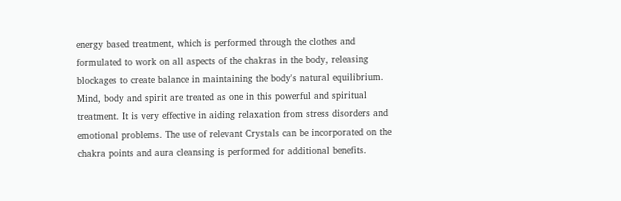energy based treatment, which is performed through the clothes and formulated to work on all aspects of the chakras in the body, releasing blockages to create balance in maintaining the body's natural equilibrium. Mind, body and spirit are treated as one in this powerful and spiritual treatment. It is very effective in aiding relaxation from stress disorders and emotional problems. The use of relevant Crystals can be incorporated on the chakra points and aura cleansing is performed for additional benefits.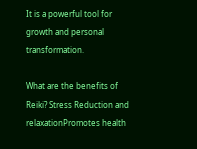It is a powerful tool for growth and personal transformation.

What are the benefits of Reiki? Stress Reduction and relaxationPromotes health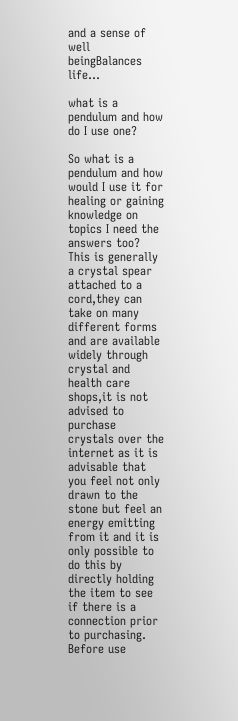and a sense of well beingBalances life…

what is a pendulum and how do I use one?

So what is a pendulum and how would I use it for healing or gaining knowledge on topics I need the answers too?   This is generally a crystal spear attached to a cord,they can take on many different forms and are available widely through crystal and health care shops,it is not advised to purchase crystals over the internet as it is advisable that you feel not only drawn to the stone but feel an energy emitting from it and it is only possible to do this by directly holding the item to see if there is a connection prior to purchasing. Before use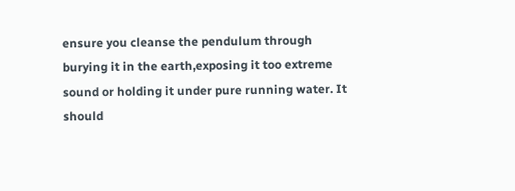ensure you cleanse the pendulum through burying it in the earth,exposing it too extreme sound or holding it under pure running water. It should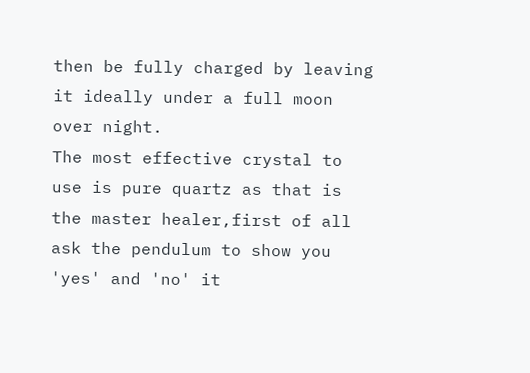then be fully charged by leaving it ideally under a full moon over night.
The most effective crystal to use is pure quartz as that is the master healer,first of all ask the pendulum to show you 'yes' and 'no' it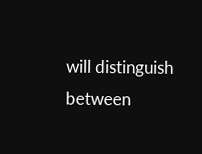will distinguish between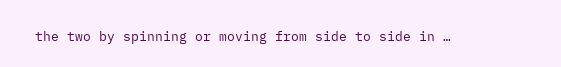the two by spinning or moving from side to side in …